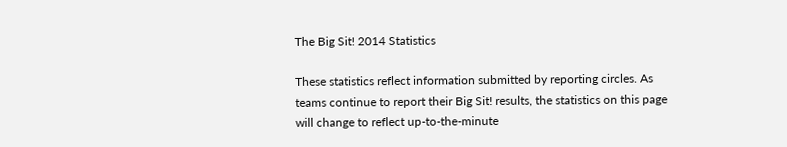The Big Sit! 2014 Statistics

These statistics reflect information submitted by reporting circles. As teams continue to report their Big Sit! results, the statistics on this page will change to reflect up-to-the-minute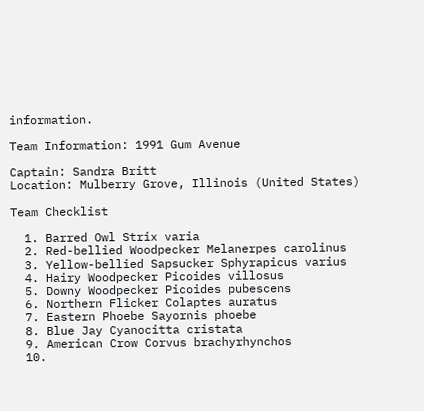information.

Team Information: 1991 Gum Avenue

Captain: Sandra Britt
Location: Mulberry Grove, Illinois (United States)

Team Checklist

  1. Barred Owl Strix varia
  2. Red-bellied Woodpecker Melanerpes carolinus
  3. Yellow-bellied Sapsucker Sphyrapicus varius
  4. Hairy Woodpecker Picoides villosus
  5. Downy Woodpecker Picoides pubescens
  6. Northern Flicker Colaptes auratus
  7. Eastern Phoebe Sayornis phoebe
  8. Blue Jay Cyanocitta cristata
  9. American Crow Corvus brachyrhynchos
  10.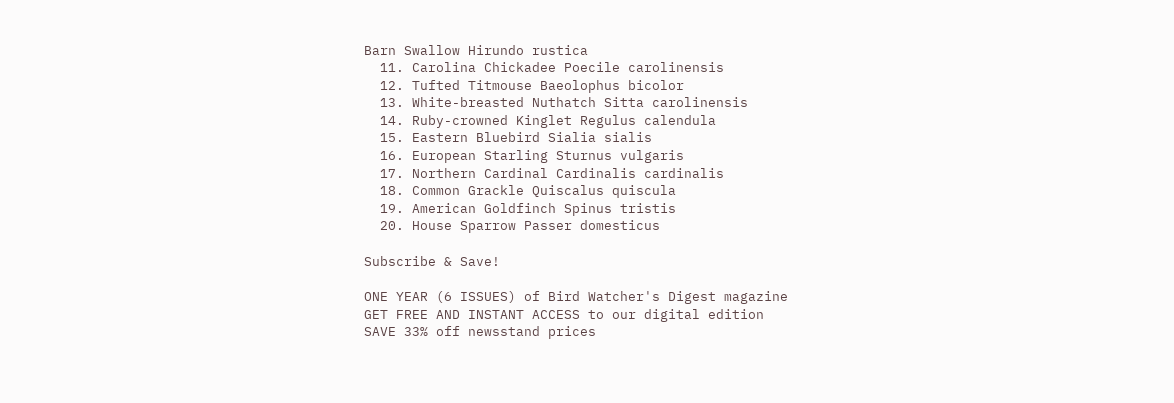Barn Swallow Hirundo rustica
  11. Carolina Chickadee Poecile carolinensis
  12. Tufted Titmouse Baeolophus bicolor
  13. White-breasted Nuthatch Sitta carolinensis
  14. Ruby-crowned Kinglet Regulus calendula
  15. Eastern Bluebird Sialia sialis
  16. European Starling Sturnus vulgaris
  17. Northern Cardinal Cardinalis cardinalis
  18. Common Grackle Quiscalus quiscula
  19. American Goldfinch Spinus tristis
  20. House Sparrow Passer domesticus

Subscribe & Save!

ONE YEAR (6 ISSUES) of Bird Watcher's Digest magazine
GET FREE AND INSTANT ACCESS to our digital edition
SAVE 33% off newsstand prices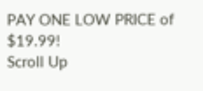PAY ONE LOW PRICE of $19.99!
Scroll Up